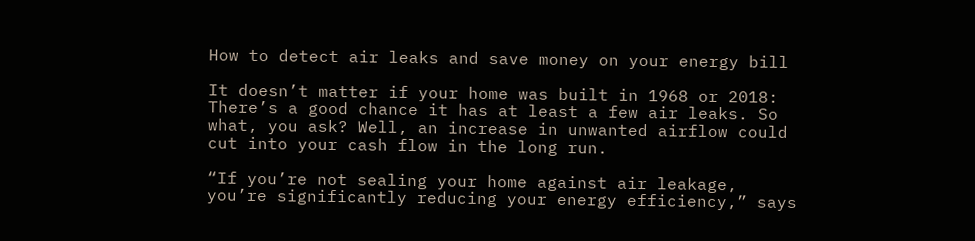How to detect air leaks and save money on your energy bill

It doesn’t matter if your home was built in 1968 or 2018: There’s a good chance it has at least a few air leaks. So what, you ask? Well, an increase in unwanted airflow could cut into your cash flow in the long run.

“If you’re not sealing your home against air leakage, you’re significantly reducing your energy efficiency,” says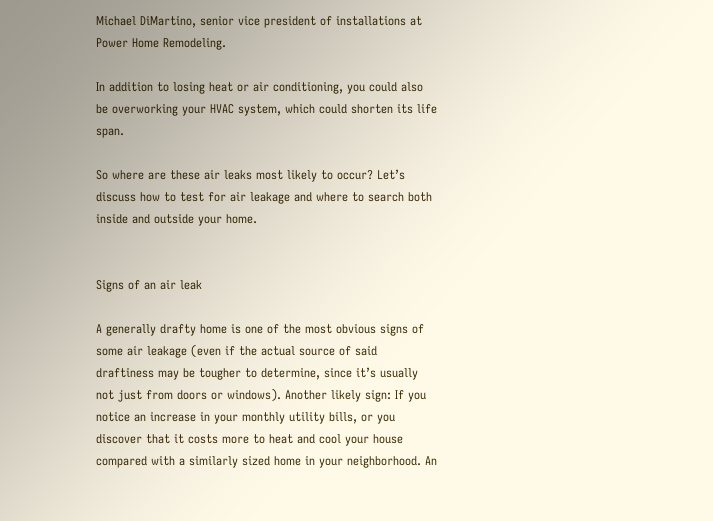Michael DiMartino, senior vice president of installations at Power Home Remodeling.

In addition to losing heat or air conditioning, you could also be overworking your HVAC system, which could shorten its life span.

So where are these air leaks most likely to occur? Let’s discuss how to test for air leakage and where to search both inside and outside your home.


Signs of an air leak

A generally drafty home is one of the most obvious signs of some air leakage (even if the actual source of said draftiness may be tougher to determine, since it’s usually not just from doors or windows). Another likely sign: If you notice an increase in your monthly utility bills, or you discover that it costs more to heat and cool your house compared with a similarly sized home in your neighborhood. An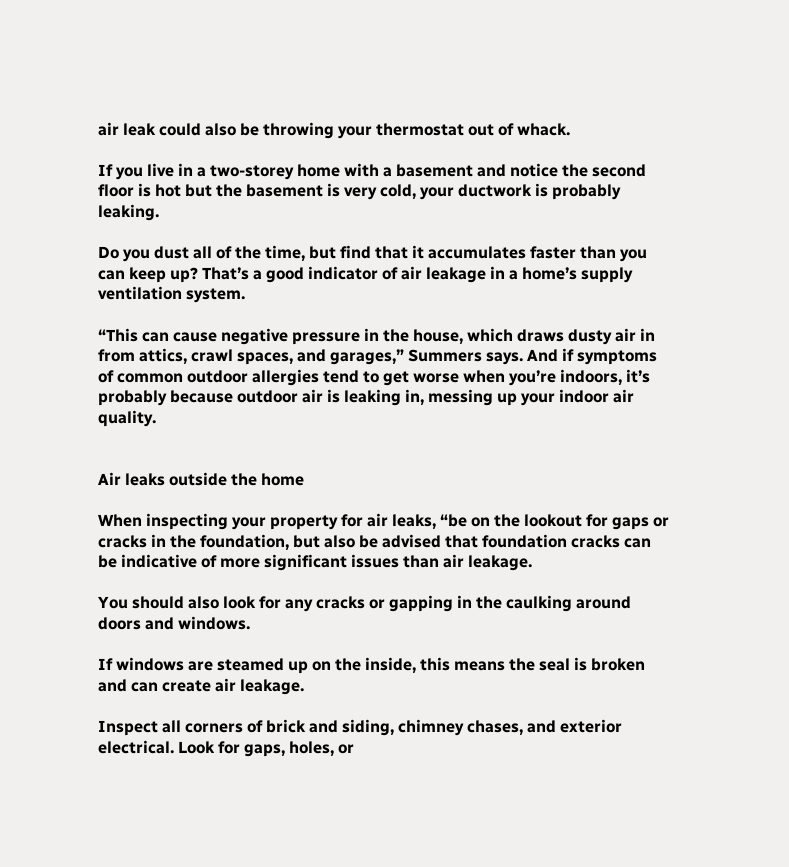air leak could also be throwing your thermostat out of whack.

If you live in a two-storey home with a basement and notice the second floor is hot but the basement is very cold, your ductwork is probably leaking.

Do you dust all of the time, but find that it accumulates faster than you can keep up? That’s a good indicator of air leakage in a home’s supply ventilation system.

“This can cause negative pressure in the house, which draws dusty air in from attics, crawl spaces, and garages,” Summers says. And if symptoms of common outdoor allergies tend to get worse when you’re indoors, it’s probably because outdoor air is leaking in, messing up your indoor air quality.


Air leaks outside the home

When inspecting your property for air leaks, “be on the lookout for gaps or cracks in the foundation, but also be advised that foundation cracks can be indicative of more significant issues than air leakage.

You should also look for any cracks or gapping in the caulking around doors and windows.

If windows are steamed up on the inside, this means the seal is broken and can create air leakage.

Inspect all corners of brick and siding, chimney chases, and exterior electrical. Look for gaps, holes, or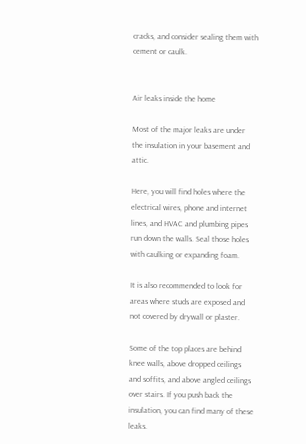cracks, and consider sealing them with cement or caulk.


Air leaks inside the home

Most of the major leaks are under the insulation in your basement and attic.

Here, you will find holes where the electrical wires, phone and internet lines, and HVAC and plumbing pipes run down the walls. Seal those holes with caulking or expanding foam.

It is also recommended to look for areas where studs are exposed and not covered by drywall or plaster.

Some of the top places are behind knee walls, above dropped ceilings and soffits, and above angled ceilings over stairs. If you push back the insulation, you can find many of these leaks.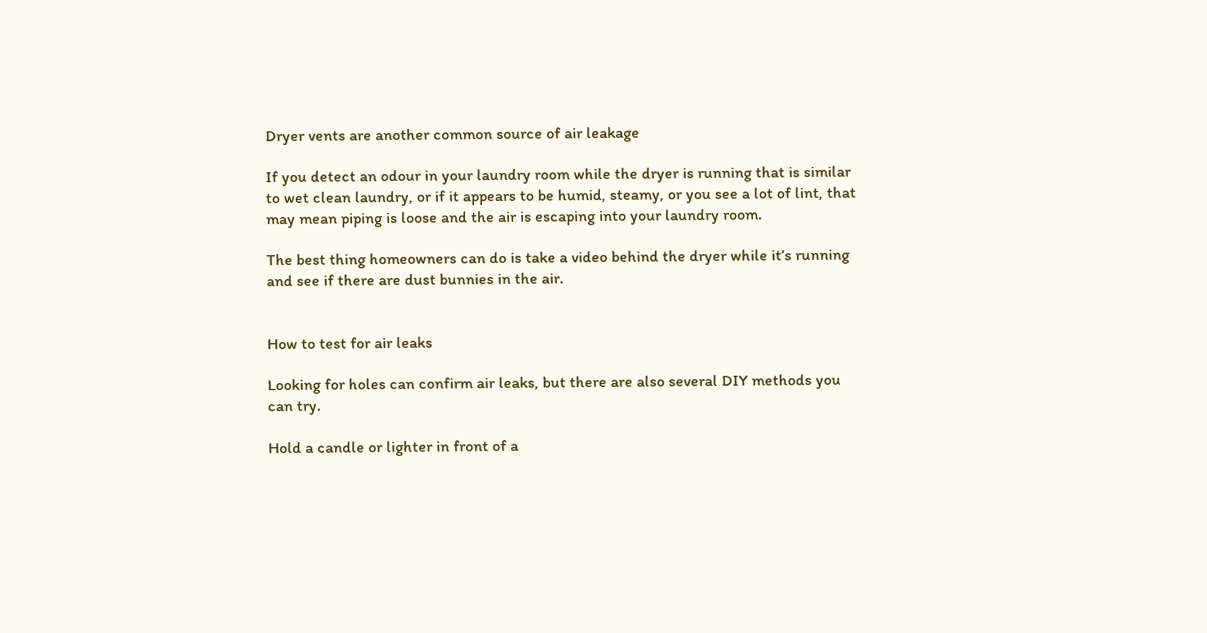Dryer vents are another common source of air leakage

If you detect an odour in your laundry room while the dryer is running that is similar to wet clean laundry, or if it appears to be humid, steamy, or you see a lot of lint, that may mean piping is loose and the air is escaping into your laundry room.

The best thing homeowners can do is take a video behind the dryer while it’s running and see if there are dust bunnies in the air.


How to test for air leaks

Looking for holes can confirm air leaks, but there are also several DIY methods you can try.

Hold a candle or lighter in front of a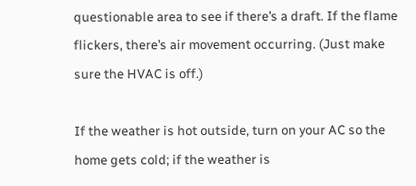questionable area to see if there’s a draft. If the flame flickers, there’s air movement occurring. (Just make sure the HVAC is off.)

If the weather is hot outside, turn on your AC so the home gets cold; if the weather is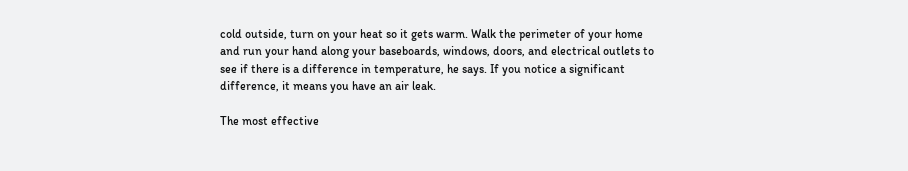cold outside, turn on your heat so it gets warm. Walk the perimeter of your home and run your hand along your baseboards, windows, doors, and electrical outlets to see if there is a difference in temperature, he says. If you notice a significant difference, it means you have an air leak.

The most effective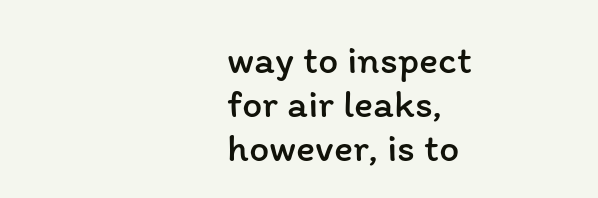way to inspect for air leaks, however, is to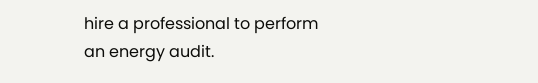hire a professional to perform an energy audit.